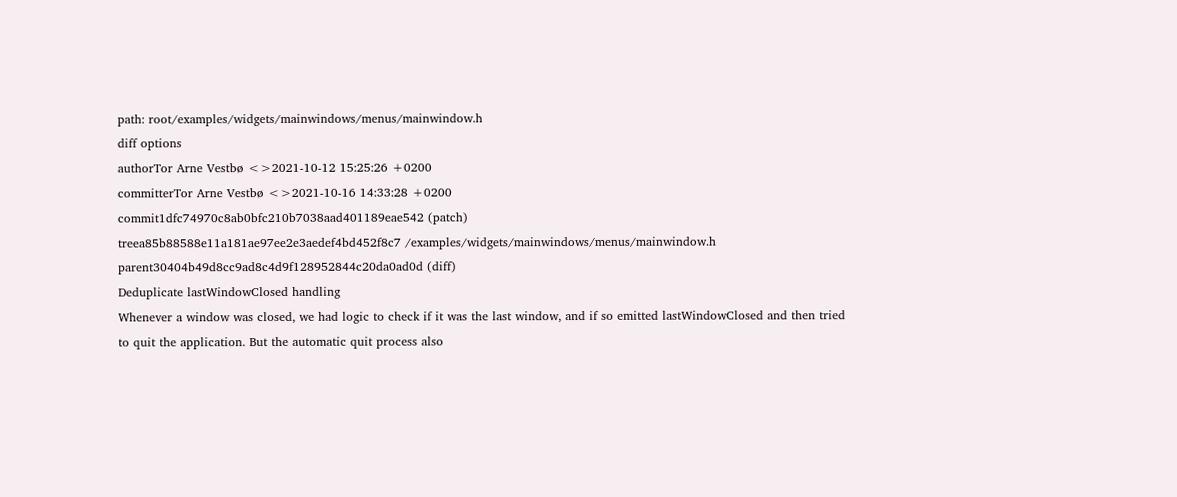path: root/examples/widgets/mainwindows/menus/mainwindow.h
diff options
authorTor Arne Vestbø <>2021-10-12 15:25:26 +0200
committerTor Arne Vestbø <>2021-10-16 14:33:28 +0200
commit1dfc74970c8ab0bfc210b7038aad401189eae542 (patch)
treea85b88588e11a181ae97ee2e3aedef4bd452f8c7 /examples/widgets/mainwindows/menus/mainwindow.h
parent30404b49d8cc9ad8c4d9f128952844c20da0ad0d (diff)
Deduplicate lastWindowClosed handling
Whenever a window was closed, we had logic to check if it was the last window, and if so emitted lastWindowClosed and then tried to quit the application. But the automatic quit process also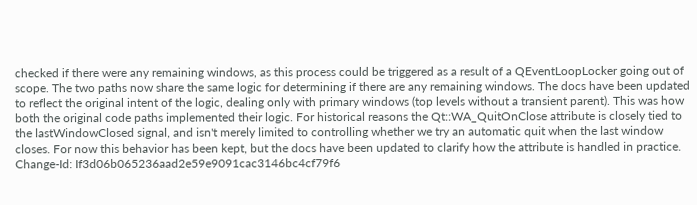checked if there were any remaining windows, as this process could be triggered as a result of a QEventLoopLocker going out of scope. The two paths now share the same logic for determining if there are any remaining windows. The docs have been updated to reflect the original intent of the logic, dealing only with primary windows (top levels without a transient parent). This was how both the original code paths implemented their logic. For historical reasons the Qt::WA_QuitOnClose attribute is closely tied to the lastWindowClosed signal, and isn't merely limited to controlling whether we try an automatic quit when the last window closes. For now this behavior has been kept, but the docs have been updated to clarify how the attribute is handled in practice. Change-Id: If3d06b065236aad2e59e9091cac3146bc4cf79f6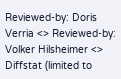Reviewed-by: Doris Verria <> Reviewed-by: Volker Hilsheimer <>
Diffstat (limited to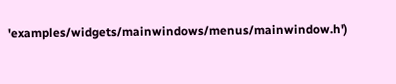'examples/widgets/mainwindows/menus/mainwindow.h')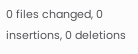0 files changed, 0 insertions, 0 deletions